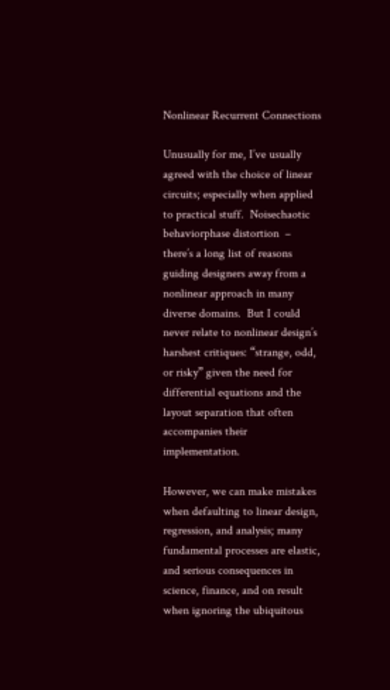Nonlinear Recurrent Connections

Unusually for me, I’ve usually agreed with the choice of linear circuits; especially when applied to practical stuff.  Noisechaotic behaviorphase distortion  – there’s a long list of reasons guiding designers away from a nonlinear approach in many diverse domains.  But I could never relate to nonlinear design’s harshest critiques: “strange, odd, or risky” given the need for differential equations and the layout separation that often accompanies their implementation.

However, we can make mistakes when defaulting to linear design, regression, and analysis; many fundamental processes are elastic, and serious consequences in science, finance, and on result when ignoring the ubiquitous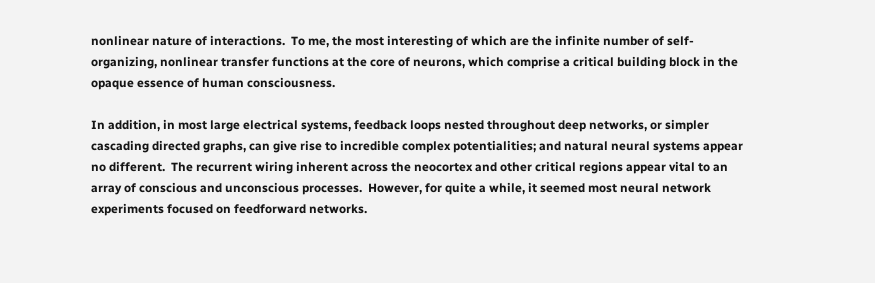nonlinear nature of interactions.  To me, the most interesting of which are the infinite number of self-organizing, nonlinear transfer functions at the core of neurons, which comprise a critical building block in the opaque essence of human consciousness.

In addition, in most large electrical systems, feedback loops nested throughout deep networks, or simpler cascading directed graphs, can give rise to incredible complex potentialities; and natural neural systems appear no different.  The recurrent wiring inherent across the neocortex and other critical regions appear vital to an array of conscious and unconscious processes.  However, for quite a while, it seemed most neural network experiments focused on feedforward networks.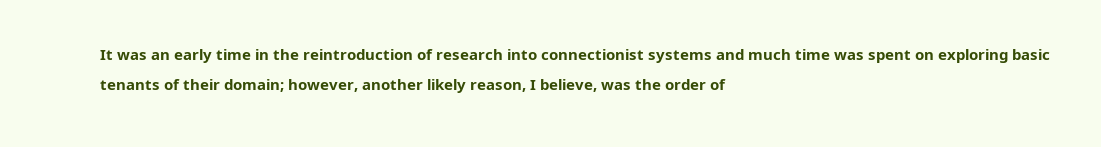It was an early time in the reintroduction of research into connectionist systems and much time was spent on exploring basic tenants of their domain; however, another likely reason, I believe, was the order of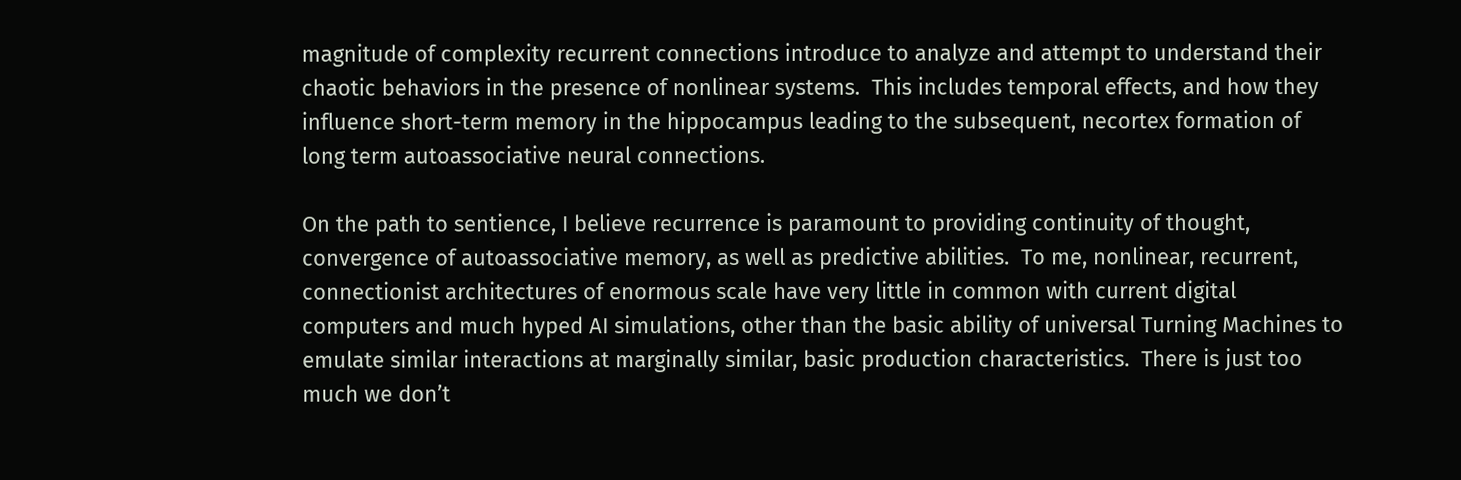magnitude of complexity recurrent connections introduce to analyze and attempt to understand their chaotic behaviors in the presence of nonlinear systems.  This includes temporal effects, and how they influence short-term memory in the hippocampus leading to the subsequent, necortex formation of long term autoassociative neural connections.

On the path to sentience, I believe recurrence is paramount to providing continuity of thought, convergence of autoassociative memory, as well as predictive abilities.  To me, nonlinear, recurrent, connectionist architectures of enormous scale have very little in common with current digital computers and much hyped AI simulations, other than the basic ability of universal Turning Machines to emulate similar interactions at marginally similar, basic production characteristics.  There is just too much we don’t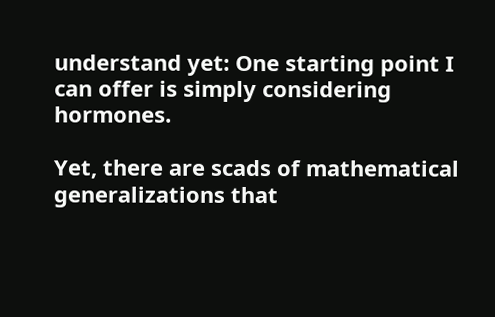understand yet: One starting point I can offer is simply considering hormones.

Yet, there are scads of mathematical generalizations that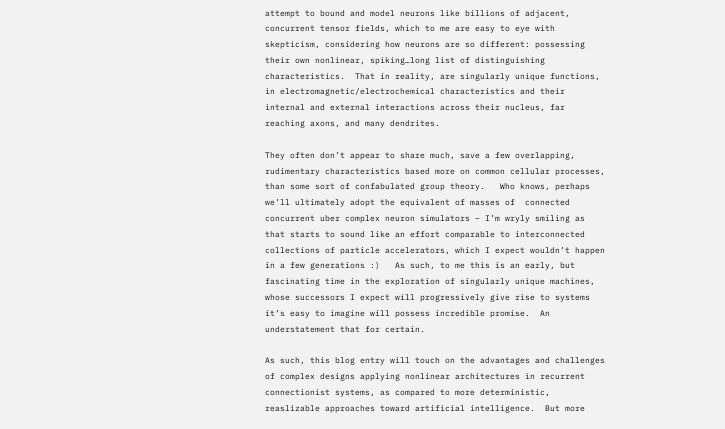attempt to bound and model neurons like billions of adjacent, concurrent tensor fields, which to me are easy to eye with skepticism, considering how neurons are so different: possessing their own nonlinear, spiking…long list of distinguishing characteristics.  That in reality, are singularly unique functions, in electromagnetic/electrochemical characteristics and their internal and external interactions across their nucleus, far reaching axons, and many dendrites.

They often don’t appear to share much, save a few overlapping, rudimentary characteristics based more on common cellular processes, than some sort of confabulated group theory.   Who knows, perhaps we’ll ultimately adopt the equivalent of masses of  connected  concurrent uber complex neuron simulators – I’m wryly smiling as that starts to sound like an effort comparable to interconnected collections of particle accelerators, which I expect wouldn’t happen in a few generations :)   As such, to me this is an early, but fascinating time in the exploration of singularly unique machines, whose successors I expect will progressively give rise to systems it’s easy to imagine will possess incredible promise.  An understatement that for certain.

As such, this blog entry will touch on the advantages and challenges of complex designs applying nonlinear architectures in recurrent connectionist systems, as compared to more deterministic, reaslizable approaches toward artificial intelligence.  But more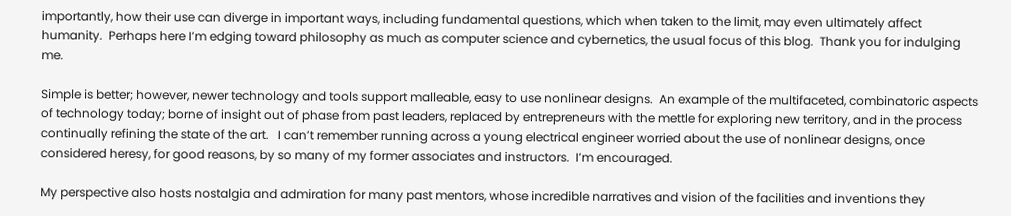importantly, how their use can diverge in important ways, including fundamental questions, which when taken to the limit, may even ultimately affect humanity.  Perhaps here I’m edging toward philosophy as much as computer science and cybernetics, the usual focus of this blog.  Thank you for indulging me.

Simple is better; however, newer technology and tools support malleable, easy to use nonlinear designs.  An example of the multifaceted, combinatoric aspects of technology today; borne of insight out of phase from past leaders, replaced by entrepreneurs with the mettle for exploring new territory, and in the process continually refining the state of the art.   I can’t remember running across a young electrical engineer worried about the use of nonlinear designs, once considered heresy, for good reasons, by so many of my former associates and instructors.  I’m encouraged.

My perspective also hosts nostalgia and admiration for many past mentors, whose incredible narratives and vision of the facilities and inventions they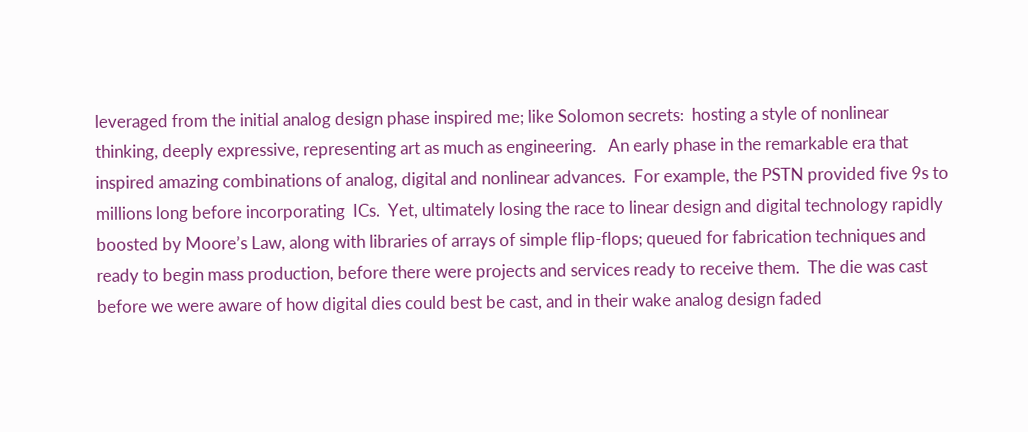leveraged from the initial analog design phase inspired me; like Solomon secrets:  hosting a style of nonlinear thinking, deeply expressive, representing art as much as engineering.   An early phase in the remarkable era that inspired amazing combinations of analog, digital and nonlinear advances.  For example, the PSTN provided five 9s to millions long before incorporating  ICs.  Yet, ultimately losing the race to linear design and digital technology rapidly boosted by Moore’s Law, along with libraries of arrays of simple flip-flops; queued for fabrication techniques and ready to begin mass production, before there were projects and services ready to receive them.  The die was cast before we were aware of how digital dies could best be cast, and in their wake analog design faded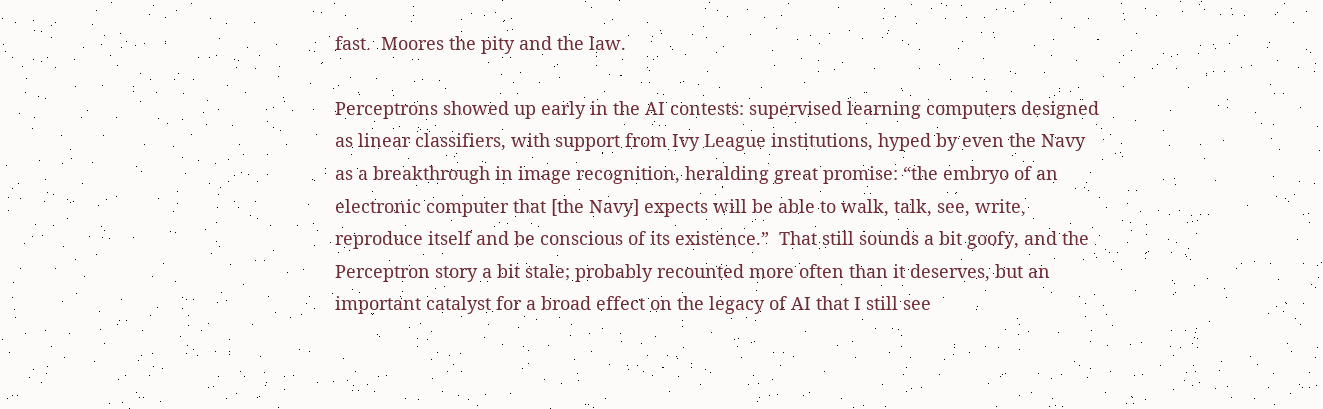fast.  Moores the pity and the law.

Perceptrons showed up early in the AI contests: supervised learning computers designed as linear classifiers, with support from Ivy League institutions, hyped by even the Navy as a breakthrough in image recognition, heralding great promise: “the embryo of an electronic computer that [the Navy] expects will be able to walk, talk, see, write, reproduce itself and be conscious of its existence.”  That still sounds a bit goofy, and the Perceptron story a bit stale; probably recounted more often than it deserves, but an important catalyst for a broad effect on the legacy of AI that I still see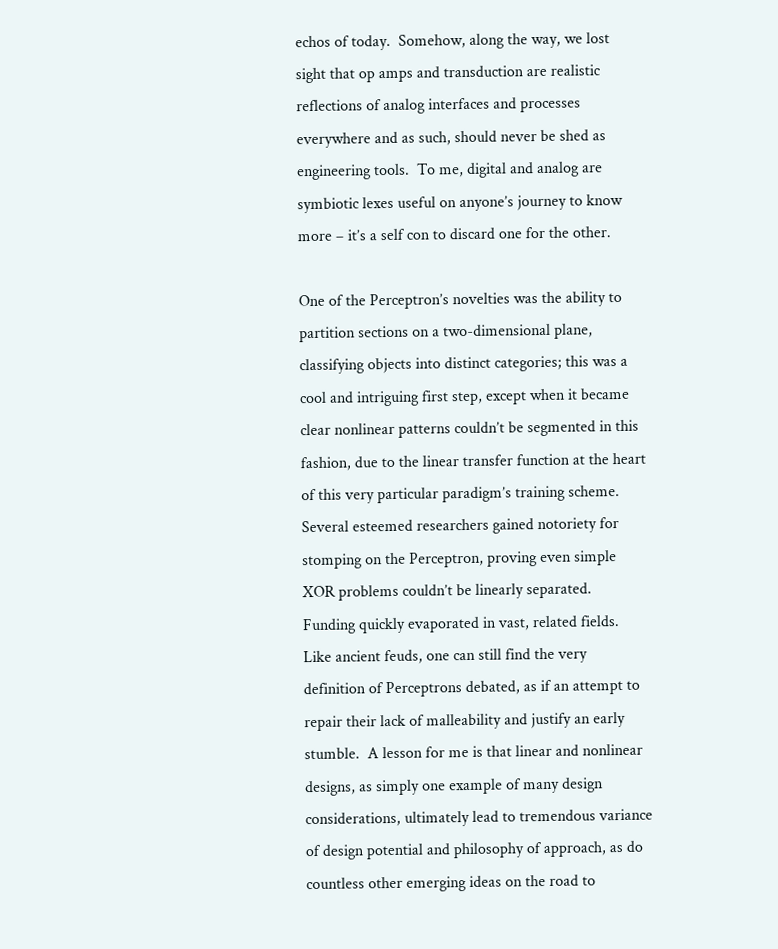echos of today.  Somehow, along the way, we lost sight that op amps and transduction are realistic reflections of analog interfaces and processes everywhere and as such, should never be shed as engineering tools.  To me, digital and analog are symbiotic lexes useful on anyone’s journey to know more – it’s a self con to discard one for the other.

One of the Perceptron’s novelties was the ability to partition sections on a two-dimensional plane, classifying objects into distinct categories; this was a cool and intriguing first step, except when it became clear nonlinear patterns couldn’t be segmented in this fashion, due to the linear transfer function at the heart of this very particular paradigm’s training scheme. Several esteemed researchers gained notoriety for stomping on the Perceptron, proving even simple XOR problems couldn’t be linearly separated.  Funding quickly evaporated in vast, related fields.  Like ancient feuds, one can still find the very definition of Perceptrons debated, as if an attempt to repair their lack of malleability and justify an early stumble.  A lesson for me is that linear and nonlinear designs, as simply one example of many design considerations, ultimately lead to tremendous variance of design potential and philosophy of approach, as do countless other emerging ideas on the road to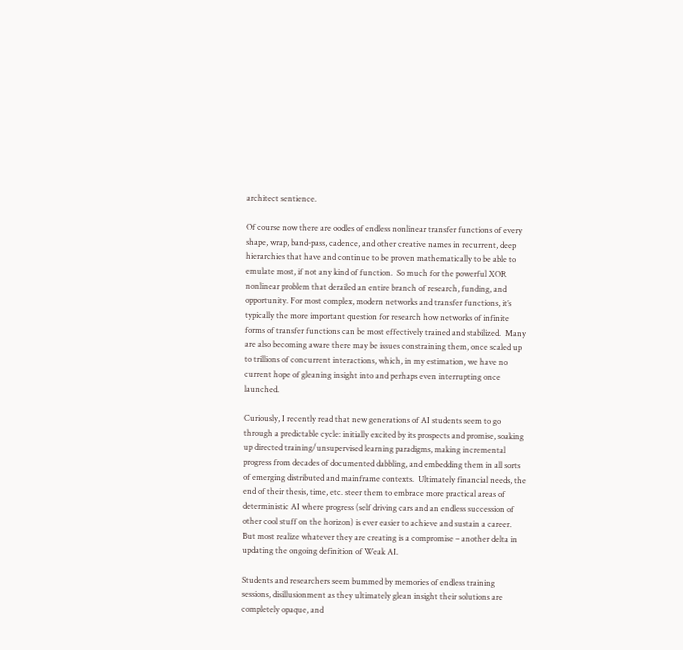architect sentience.

Of course now there are oodles of endless nonlinear transfer functions of every shape, wrap, band-pass, cadence, and other creative names in recurrent, deep hierarchies that have and continue to be proven mathematically to be able to emulate most, if not any kind of function.  So much for the powerful XOR nonlinear problem that derailed an entire branch of research, funding, and opportunity. For most complex, modern networks and transfer functions, it’s typically the more important question for research how networks of infinite forms of transfer functions can be most effectively trained and stabilized.  Many are also becoming aware there may be issues constraining them, once scaled up to trillions of concurrent interactions, which, in my estimation, we have no current hope of gleaning insight into and perhaps even interrupting once launched.

Curiously, I recently read that new generations of AI students seem to go through a predictable cycle: initially excited by its prospects and promise, soaking up directed training/unsupervised learning paradigms, making incremental progress from decades of documented dabbling, and embedding them in all sorts of emerging distributed and mainframe contexts.  Ultimately financial needs, the end of their thesis, time, etc. steer them to embrace more practical areas of deterministic AI where progress (self driving cars and an endless succession of other cool stuff on the horizon) is ever easier to achieve and sustain a career.  But most realize whatever they are creating is a compromise – another delta in updating the ongoing definition of Weak AI.

Students and researchers seem bummed by memories of endless training sessions, disillusionment as they ultimately glean insight their solutions are completely opaque, and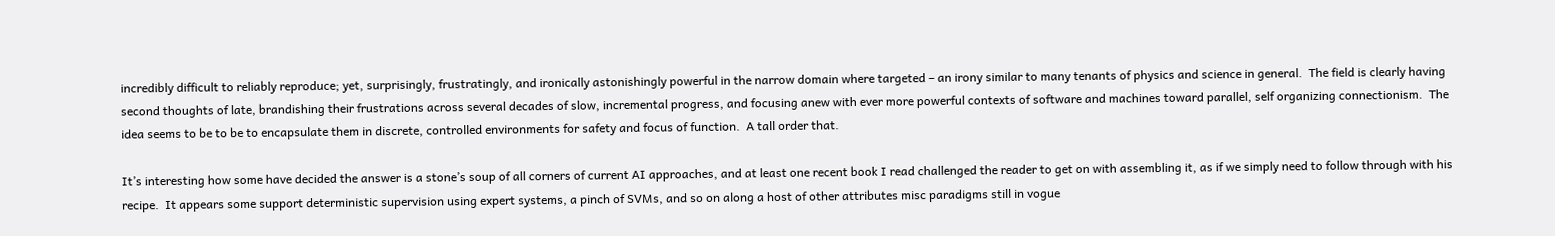incredibly difficult to reliably reproduce; yet, surprisingly, frustratingly, and ironically astonishingly powerful in the narrow domain where targeted – an irony similar to many tenants of physics and science in general.  The field is clearly having second thoughts of late, brandishing their frustrations across several decades of slow, incremental progress, and focusing anew with ever more powerful contexts of software and machines toward parallel, self organizing connectionism.  The idea seems to be to be to encapsulate them in discrete, controlled environments for safety and focus of function.  A tall order that.

It’s interesting how some have decided the answer is a stone’s soup of all corners of current AI approaches, and at least one recent book I read challenged the reader to get on with assembling it, as if we simply need to follow through with his recipe.  It appears some support deterministic supervision using expert systems, a pinch of SVMs, and so on along a host of other attributes misc paradigms still in vogue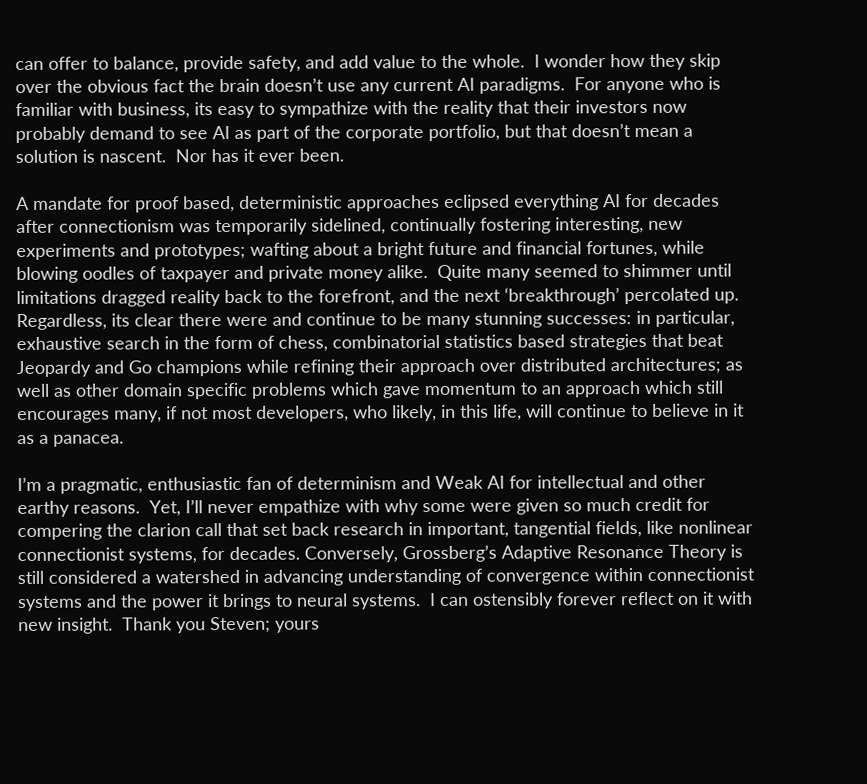can offer to balance, provide safety, and add value to the whole.  I wonder how they skip over the obvious fact the brain doesn’t use any current AI paradigms.  For anyone who is familiar with business, its easy to sympathize with the reality that their investors now probably demand to see AI as part of the corporate portfolio, but that doesn’t mean a solution is nascent.  Nor has it ever been.

A mandate for proof based, deterministic approaches eclipsed everything AI for decades after connectionism was temporarily sidelined, continually fostering interesting, new experiments and prototypes; wafting about a bright future and financial fortunes, while blowing oodles of taxpayer and private money alike.  Quite many seemed to shimmer until limitations dragged reality back to the forefront, and the next ‘breakthrough’ percolated up.  Regardless, its clear there were and continue to be many stunning successes: in particular, exhaustive search in the form of chess, combinatorial statistics based strategies that beat Jeopardy and Go champions while refining their approach over distributed architectures; as well as other domain specific problems which gave momentum to an approach which still encourages many, if not most developers, who likely, in this life, will continue to believe in it as a panacea.

I’m a pragmatic, enthusiastic fan of determinism and Weak AI for intellectual and other earthy reasons.  Yet, I’ll never empathize with why some were given so much credit for compering the clarion call that set back research in important, tangential fields, like nonlinear connectionist systems, for decades. Conversely, Grossberg’s Adaptive Resonance Theory is still considered a watershed in advancing understanding of convergence within connectionist systems and the power it brings to neural systems.  I can ostensibly forever reflect on it with new insight.  Thank you Steven; yours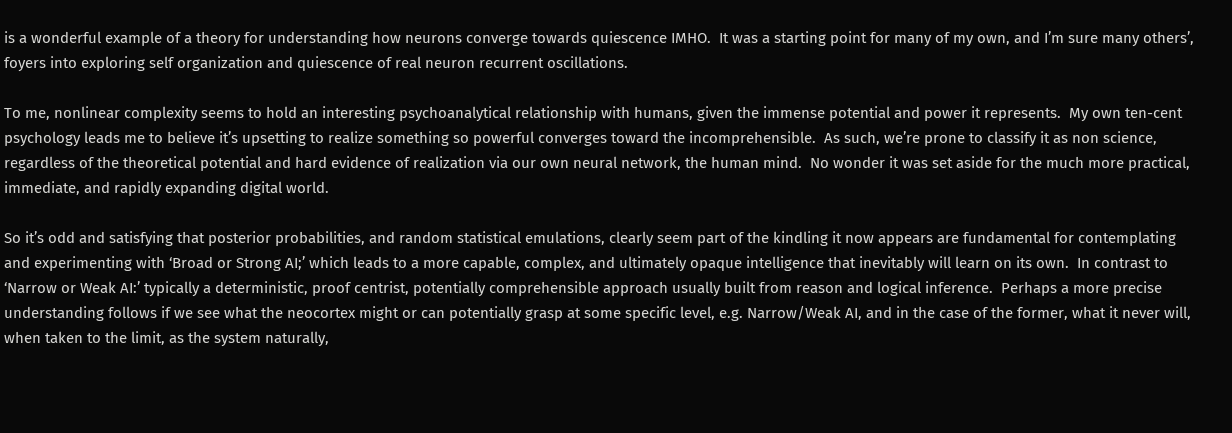is a wonderful example of a theory for understanding how neurons converge towards quiescence IMHO.  It was a starting point for many of my own, and I’m sure many others’, foyers into exploring self organization and quiescence of real neuron recurrent oscillations.

To me, nonlinear complexity seems to hold an interesting psychoanalytical relationship with humans, given the immense potential and power it represents.  My own ten-cent psychology leads me to believe it’s upsetting to realize something so powerful converges toward the incomprehensible.  As such, we’re prone to classify it as non science, regardless of the theoretical potential and hard evidence of realization via our own neural network, the human mind.  No wonder it was set aside for the much more practical, immediate, and rapidly expanding digital world.

So it’s odd and satisfying that posterior probabilities, and random statistical emulations, clearly seem part of the kindling it now appears are fundamental for contemplating and experimenting with ‘Broad or Strong AI;’ which leads to a more capable, complex, and ultimately opaque intelligence that inevitably will learn on its own.  In contrast to ‘Narrow or Weak AI:’ typically a deterministic, proof centrist, potentially comprehensible approach usually built from reason and logical inference.  Perhaps a more precise understanding follows if we see what the neocortex might or can potentially grasp at some specific level, e.g. Narrow/Weak AI, and in the case of the former, what it never will, when taken to the limit, as the system naturally,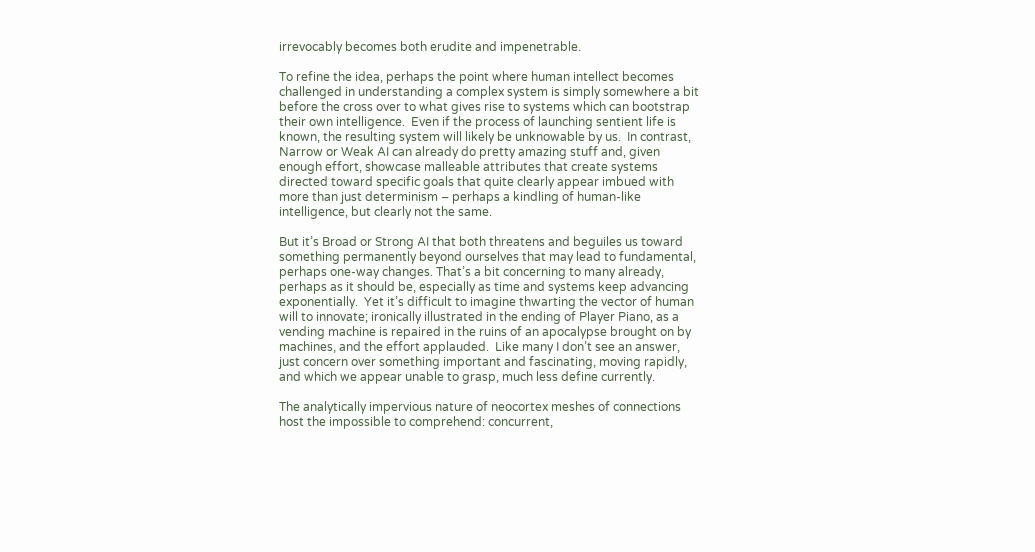irrevocably becomes both erudite and impenetrable.

To refine the idea, perhaps the point where human intellect becomes challenged in understanding a complex system is simply somewhere a bit before the cross over to what gives rise to systems which can bootstrap their own intelligence.  Even if the process of launching sentient life is known, the resulting system will likely be unknowable by us.  In contrast, Narrow or Weak AI can already do pretty amazing stuff and, given enough effort, showcase malleable attributes that create systems directed toward specific goals that quite clearly appear imbued with more than just determinism – perhaps a kindling of human-like intelligence, but clearly not the same.

But it’s Broad or Strong AI that both threatens and beguiles us toward something permanently beyond ourselves that may lead to fundamental, perhaps one-way changes. That’s a bit concerning to many already, perhaps as it should be, especially as time and systems keep advancing exponentially.  Yet it’s difficult to imagine thwarting the vector of human will to innovate; ironically illustrated in the ending of Player Piano, as a vending machine is repaired in the ruins of an apocalypse brought on by machines, and the effort applauded.  Like many I don’t see an answer, just concern over something important and fascinating, moving rapidly, and which we appear unable to grasp, much less define currently.

The analytically impervious nature of neocortex meshes of connections host the impossible to comprehend: concurrent,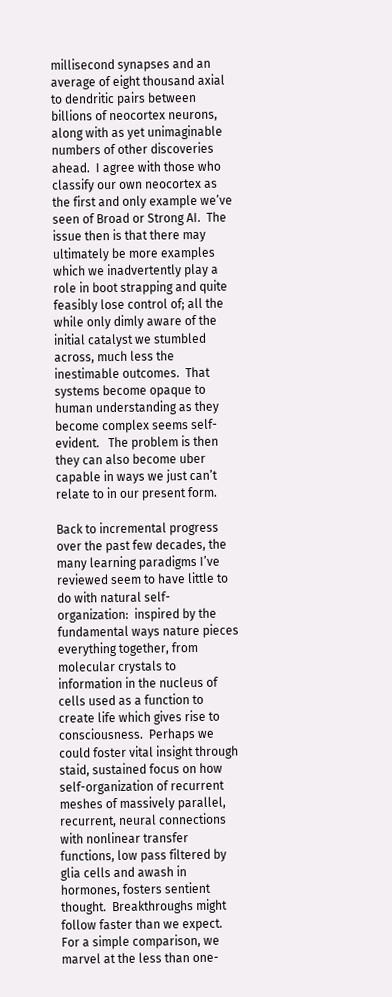millisecond synapses and an average of eight thousand axial to dendritic pairs between billions of neocortex neurons, along with as yet unimaginable numbers of other discoveries ahead.  I agree with those who classify our own neocortex as the first and only example we’ve seen of Broad or Strong AI.  The issue then is that there may ultimately be more examples which we inadvertently play a role in boot strapping and quite feasibly lose control of; all the while only dimly aware of the initial catalyst we stumbled across, much less the inestimable outcomes.  That systems become opaque to human understanding as they become complex seems self-evident.   The problem is then they can also become uber capable in ways we just can’t relate to in our present form.

Back to incremental progress over the past few decades, the many learning paradigms I’ve reviewed seem to have little to do with natural self-organization:  inspired by the fundamental ways nature pieces everything together, from molecular crystals to information in the nucleus of cells used as a function to create life which gives rise to consciousness.  Perhaps we could foster vital insight through staid, sustained focus on how self-organization of recurrent meshes of massively parallel, recurrent, neural connections with nonlinear transfer functions, low pass filtered by glia cells and awash in hormones, fosters sentient thought.  Breakthroughs might follow faster than we expect.   For a simple comparison, we marvel at the less than one-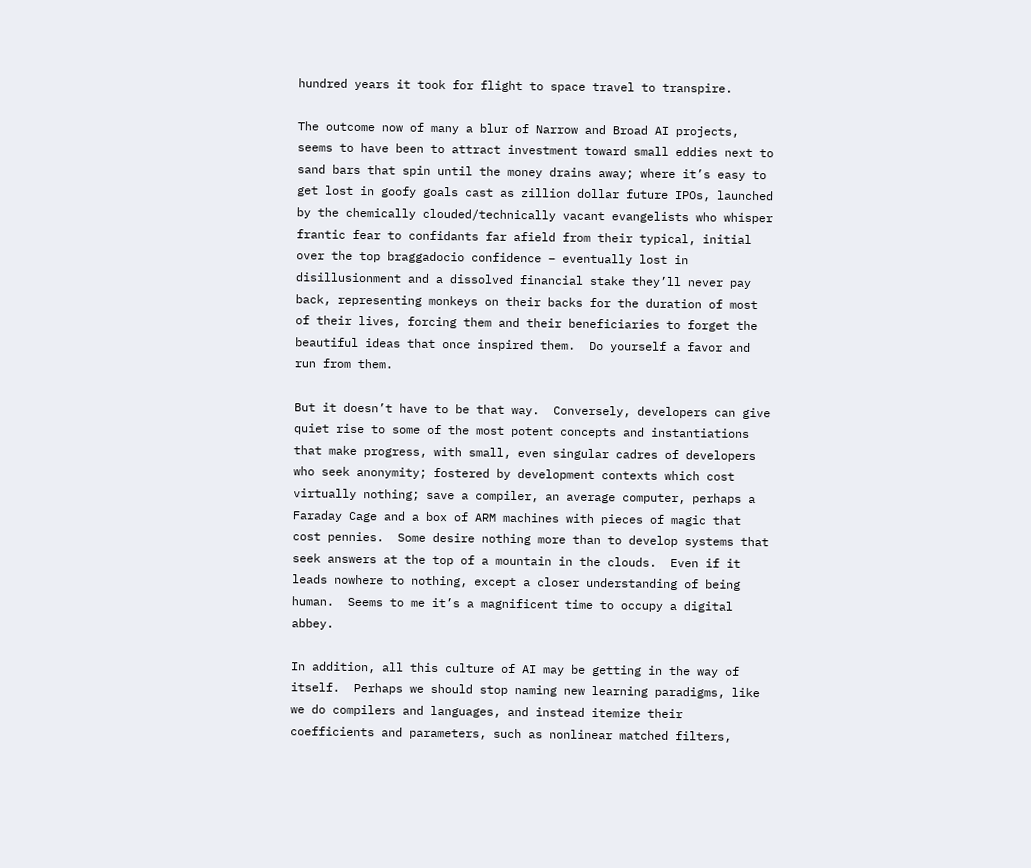hundred years it took for flight to space travel to transpire.

The outcome now of many a blur of Narrow and Broad AI projects, seems to have been to attract investment toward small eddies next to sand bars that spin until the money drains away; where it’s easy to get lost in goofy goals cast as zillion dollar future IPOs, launched by the chemically clouded/technically vacant evangelists who whisper frantic fear to confidants far afield from their typical, initial over the top braggadocio confidence – eventually lost in disillusionment and a dissolved financial stake they’ll never pay back, representing monkeys on their backs for the duration of most of their lives, forcing them and their beneficiaries to forget the beautiful ideas that once inspired them.  Do yourself a favor and run from them.

But it doesn’t have to be that way.  Conversely, developers can give quiet rise to some of the most potent concepts and instantiations that make progress, with small, even singular cadres of developers who seek anonymity; fostered by development contexts which cost virtually nothing; save a compiler, an average computer, perhaps a Faraday Cage and a box of ARM machines with pieces of magic that cost pennies.  Some desire nothing more than to develop systems that seek answers at the top of a mountain in the clouds.  Even if it leads nowhere to nothing, except a closer understanding of being human.  Seems to me it’s a magnificent time to occupy a digital abbey.

In addition, all this culture of AI may be getting in the way of itself.  Perhaps we should stop naming new learning paradigms, like we do compilers and languages, and instead itemize their coefficients and parameters, such as nonlinear matched filters,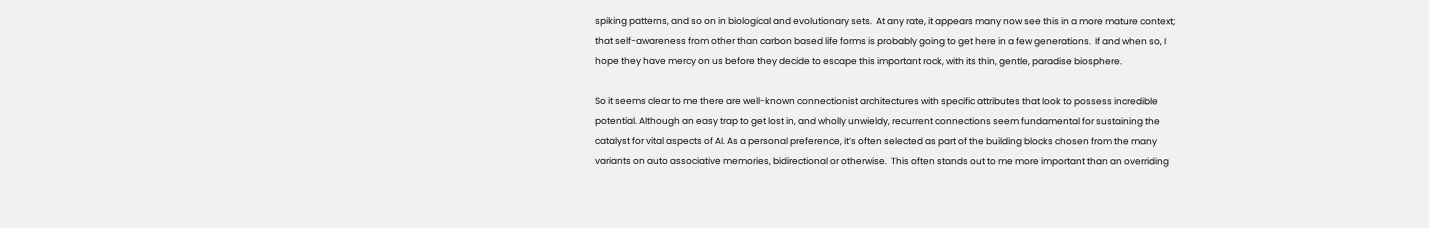spiking patterns, and so on in biological and evolutionary sets.  At any rate, it appears many now see this in a more mature context; that self-awareness from other than carbon based life forms is probably going to get here in a few generations.  If and when so, I hope they have mercy on us before they decide to escape this important rock, with its thin, gentle, paradise biosphere.

So it seems clear to me there are well-known connectionist architectures with specific attributes that look to possess incredible potential. Although an easy trap to get lost in, and wholly unwieldy, recurrent connections seem fundamental for sustaining the catalyst for vital aspects of AI. As a personal preference, it’s often selected as part of the building blocks chosen from the many variants on auto associative memories, bidirectional or otherwise.  This often stands out to me more important than an overriding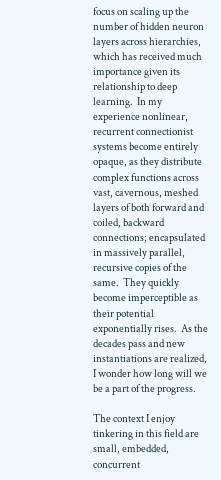focus on scaling up the number of hidden neuron layers across hierarchies, which has received much importance given its relationship to deep learning.  In my experience nonlinear, recurrent connectionist systems become entirely opaque, as they distribute complex functions across vast, cavernous, meshed layers of both forward and coiled, backward connections; encapsulated in massively parallel, recursive copies of the same.  They quickly become imperceptible as their potential exponentially rises.  As the decades pass and new instantiations are realized, I wonder how long will we be a part of the progress.

The context I enjoy tinkering in this field are small, embedded, concurrent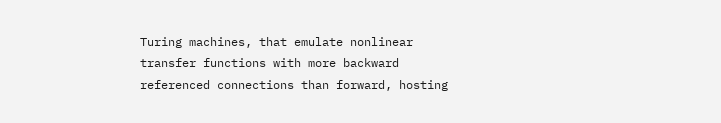Turing machines, that emulate nonlinear transfer functions with more backward referenced connections than forward, hosting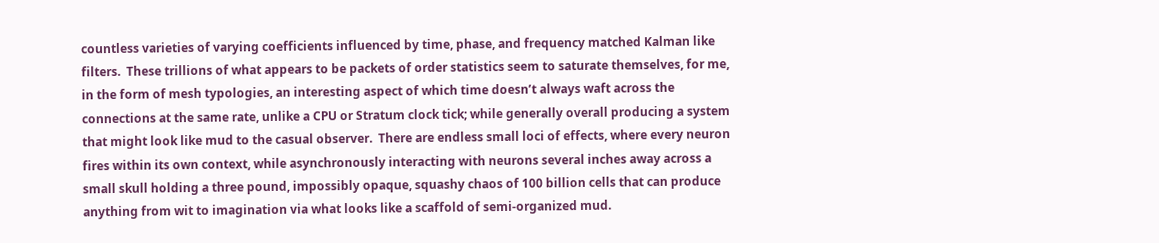countless varieties of varying coefficients influenced by time, phase, and frequency matched Kalman like filters.  These trillions of what appears to be packets of order statistics seem to saturate themselves, for me, in the form of mesh typologies, an interesting aspect of which time doesn’t always waft across the connections at the same rate, unlike a CPU or Stratum clock tick; while generally overall producing a system that might look like mud to the casual observer.  There are endless small loci of effects, where every neuron fires within its own context, while asynchronously interacting with neurons several inches away across a small skull holding a three pound, impossibly opaque, squashy chaos of 100 billion cells that can produce anything from wit to imagination via what looks like a scaffold of semi-organized mud.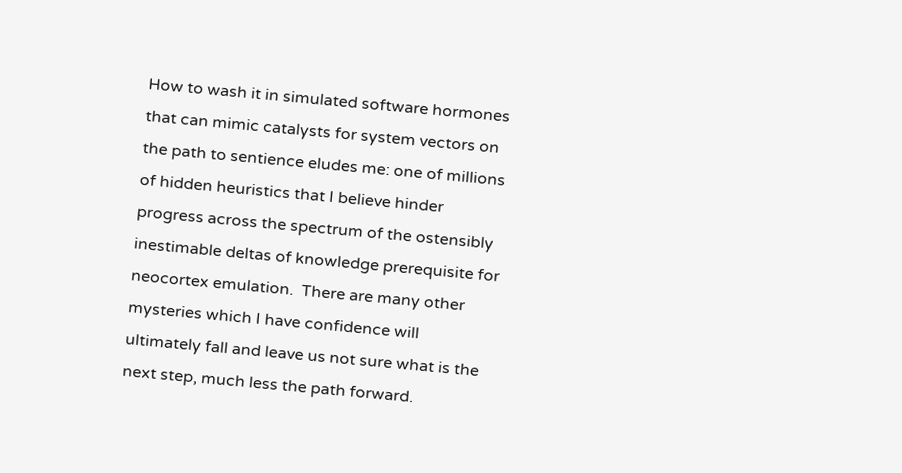How to wash it in simulated software hormones that can mimic catalysts for system vectors on the path to sentience eludes me: one of millions of hidden heuristics that I believe hinder progress across the spectrum of the ostensibly inestimable deltas of knowledge prerequisite for neocortex emulation.  There are many other mysteries which I have confidence will ultimately fall and leave us not sure what is the next step, much less the path forward.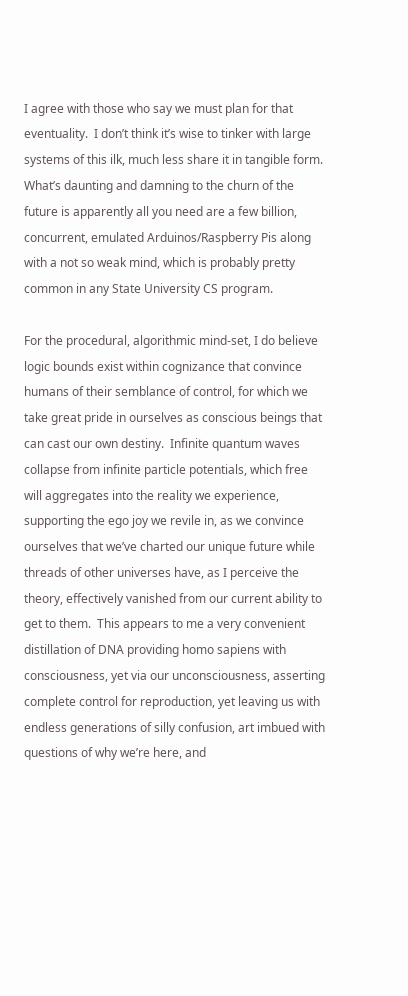I agree with those who say we must plan for that eventuality.  I don’t think it’s wise to tinker with large systems of this ilk, much less share it in tangible form.  What’s daunting and damning to the churn of the future is apparently all you need are a few billion, concurrent, emulated Arduinos/Raspberry Pis along with a not so weak mind, which is probably pretty common in any State University CS program.

For the procedural, algorithmic mind-set, I do believe logic bounds exist within cognizance that convince humans of their semblance of control, for which we take great pride in ourselves as conscious beings that can cast our own destiny.  Infinite quantum waves collapse from infinite particle potentials, which free will aggregates into the reality we experience, supporting the ego joy we revile in, as we convince ourselves that we’ve charted our unique future while threads of other universes have, as I perceive the theory, effectively vanished from our current ability to get to them.  This appears to me a very convenient distillation of DNA providing homo sapiens with consciousness, yet via our unconsciousness, asserting complete control for reproduction, yet leaving us with endless generations of silly confusion, art imbued with questions of why we’re here, and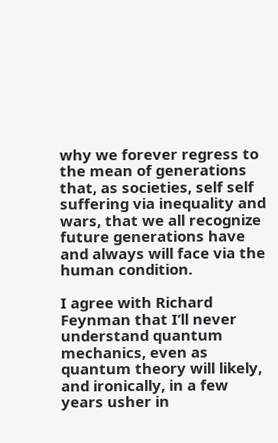why we forever regress to the mean of generations that, as societies, self self  suffering via inequality and wars, that we all recognize future generations have and always will face via the human condition.

I agree with Richard Feynman that I’ll never understand quantum mechanics, even as quantum theory will likely, and ironically, in a few years usher in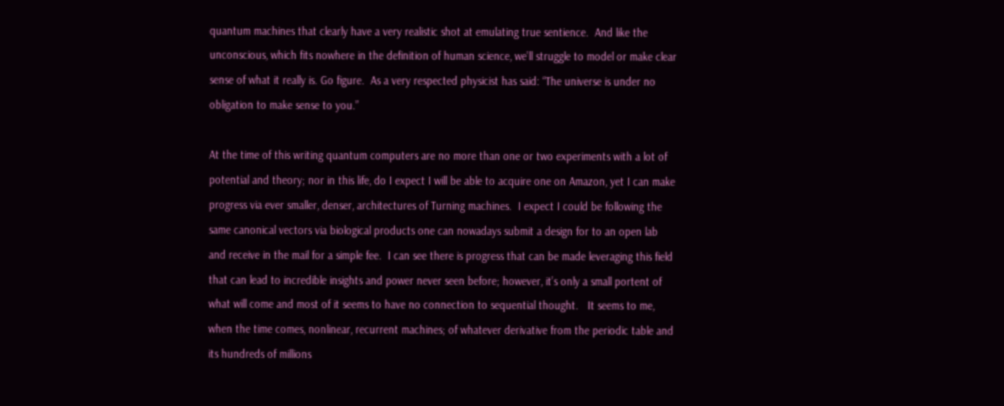quantum machines that clearly have a very realistic shot at emulating true sentience.  And like the unconscious, which fits nowhere in the definition of human science, we’ll struggle to model or make clear sense of what it really is. Go figure.  As a very respected physicist has said: “The universe is under no obligation to make sense to you.”

At the time of this writing quantum computers are no more than one or two experiments with a lot of potential and theory; nor in this life, do I expect I will be able to acquire one on Amazon, yet I can make progress via ever smaller, denser, architectures of Turning machines.  I expect I could be following the same canonical vectors via biological products one can nowadays submit a design for to an open lab and receive in the mail for a simple fee.  I can see there is progress that can be made leveraging this field that can lead to incredible insights and power never seen before; however, it’s only a small portent of what will come and most of it seems to have no connection to sequential thought.   It seems to me, when the time comes, nonlinear, recurrent machines; of whatever derivative from the periodic table and its hundreds of millions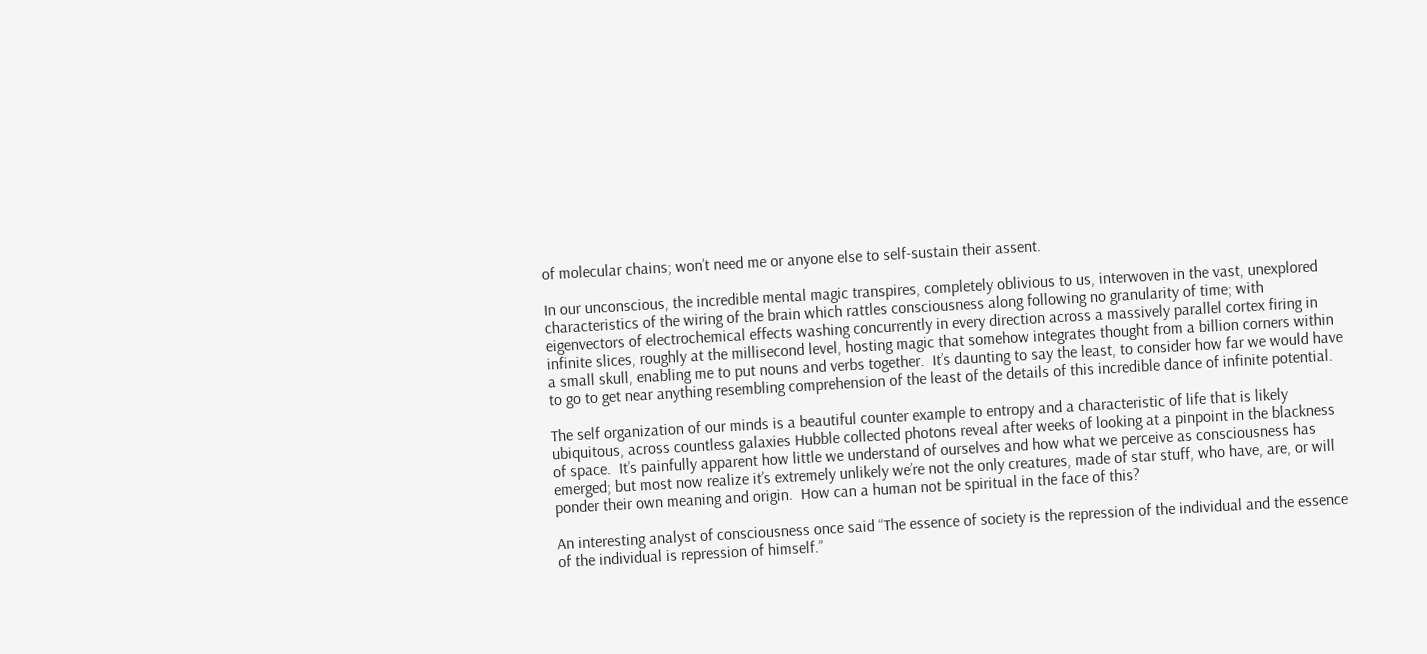of molecular chains; won’t need me or anyone else to self-sustain their assent.

In our unconscious, the incredible mental magic transpires, completely oblivious to us, interwoven in the vast, unexplored characteristics of the wiring of the brain which rattles consciousness along following no granularity of time; with eigenvectors of electrochemical effects washing concurrently in every direction across a massively parallel cortex firing in infinite slices, roughly at the millisecond level, hosting magic that somehow integrates thought from a billion corners within a small skull, enabling me to put nouns and verbs together.  It’s daunting to say the least, to consider how far we would have to go to get near anything resembling comprehension of the least of the details of this incredible dance of infinite potential.

The self organization of our minds is a beautiful counter example to entropy and a characteristic of life that is likely ubiquitous, across countless galaxies Hubble collected photons reveal after weeks of looking at a pinpoint in the blackness of space.  It’s painfully apparent how little we understand of ourselves and how what we perceive as consciousness has emerged; but most now realize it’s extremely unlikely we’re not the only creatures, made of star stuff, who have, are, or will ponder their own meaning and origin.  How can a human not be spiritual in the face of this?

An interesting analyst of consciousness once said “The essence of society is the repression of the individual and the essence of the individual is repression of himself.”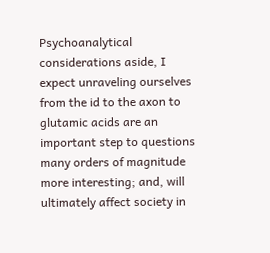Psychoanalytical considerations aside, I expect unraveling ourselves from the id to the axon to glutamic acids are an important step to questions many orders of magnitude more interesting; and, will ultimately affect society in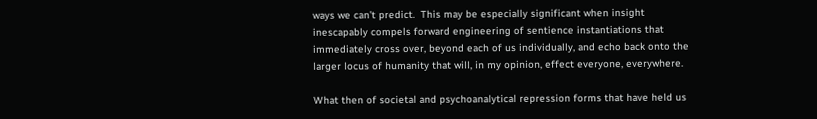ways we can’t predict.  This may be especially significant when insight inescapably compels forward engineering of sentience instantiations that immediately cross over, beyond each of us individually, and echo back onto the larger locus of humanity that will, in my opinion, effect everyone, everywhere.

What then of societal and psychoanalytical repression forms that have held us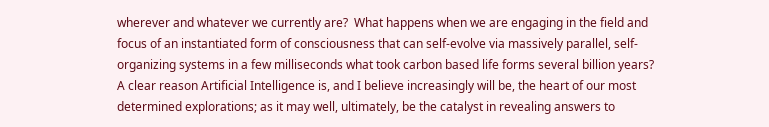wherever and whatever we currently are?  What happens when we are engaging in the field and focus of an instantiated form of consciousness that can self-evolve via massively parallel, self-organizing systems in a few milliseconds what took carbon based life forms several billion years?  A clear reason Artificial Intelligence is, and I believe increasingly will be, the heart of our most determined explorations; as it may well, ultimately, be the catalyst in revealing answers to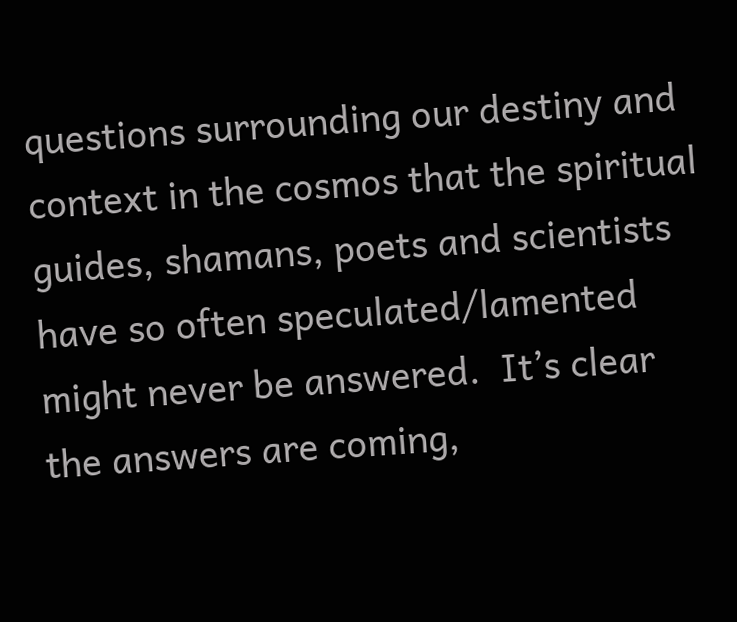questions surrounding our destiny and context in the cosmos that the spiritual guides, shamans, poets and scientists have so often speculated/lamented might never be answered.  It’s clear the answers are coming,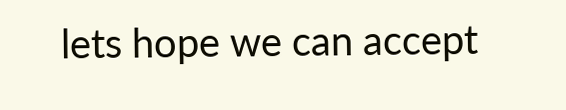lets hope we can accept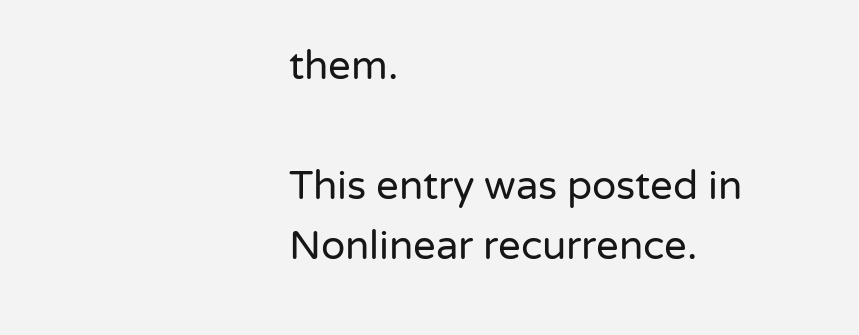them.

This entry was posted in Nonlinear recurrence.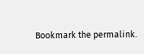Bookmark the permalink.